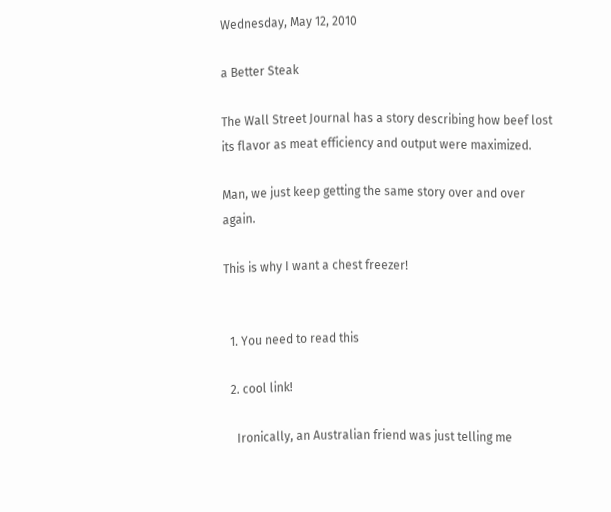Wednesday, May 12, 2010

a Better Steak

The Wall Street Journal has a story describing how beef lost its flavor as meat efficiency and output were maximized.

Man, we just keep getting the same story over and over again.

This is why I want a chest freezer!


  1. You need to read this

  2. cool link!

    Ironically, an Australian friend was just telling me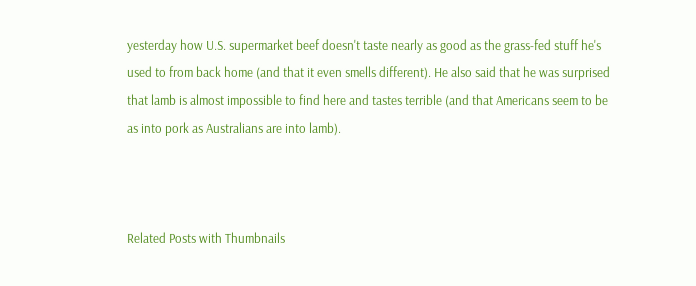yesterday how U.S. supermarket beef doesn't taste nearly as good as the grass-fed stuff he's used to from back home (and that it even smells different). He also said that he was surprised that lamb is almost impossible to find here and tastes terrible (and that Americans seem to be as into pork as Australians are into lamb).



Related Posts with Thumbnails